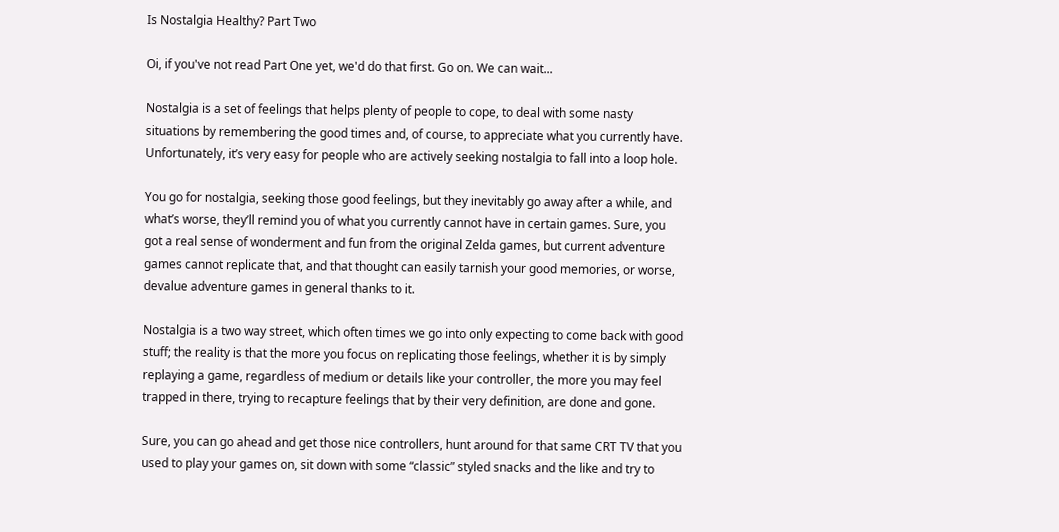Is Nostalgia Healthy? Part Two

Oi, if you've not read Part One yet, we'd do that first. Go on. We can wait...

Nostalgia is a set of feelings that helps plenty of people to cope, to deal with some nasty situations by remembering the good times and, of course, to appreciate what you currently have. Unfortunately, it’s very easy for people who are actively seeking nostalgia to fall into a loop hole.

You go for nostalgia, seeking those good feelings, but they inevitably go away after a while, and what’s worse, they’ll remind you of what you currently cannot have in certain games. Sure, you got a real sense of wonderment and fun from the original Zelda games, but current adventure games cannot replicate that, and that thought can easily tarnish your good memories, or worse, devalue adventure games in general thanks to it.

Nostalgia is a two way street, which often times we go into only expecting to come back with good stuff; the reality is that the more you focus on replicating those feelings, whether it is by simply replaying a game, regardless of medium or details like your controller, the more you may feel trapped in there, trying to recapture feelings that by their very definition, are done and gone.

Sure, you can go ahead and get those nice controllers, hunt around for that same CRT TV that you used to play your games on, sit down with some “classic” styled snacks and the like and try to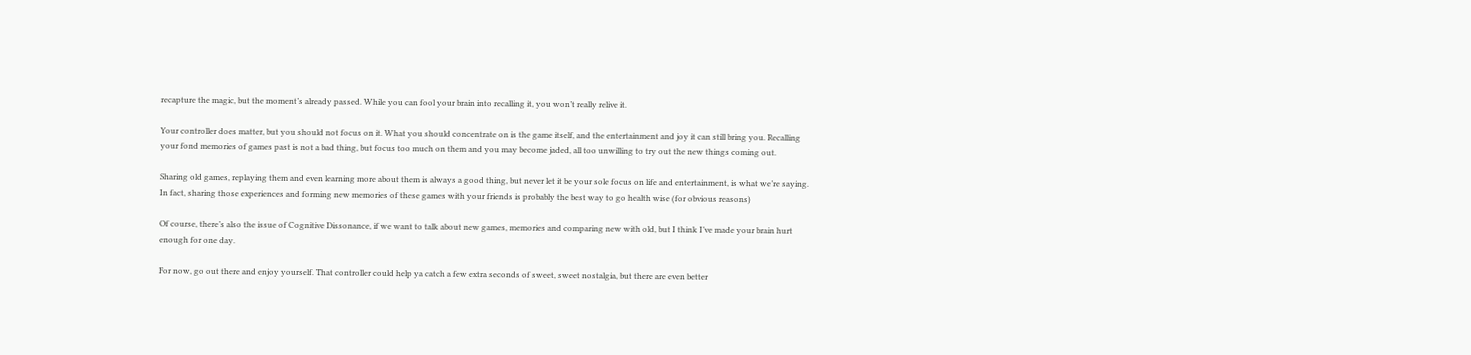recapture the magic, but the moment’s already passed. While you can fool your brain into recalling it, you won’t really relive it.

Your controller does matter, but you should not focus on it. What you should concentrate on is the game itself, and the entertainment and joy it can still bring you. Recalling your fond memories of games past is not a bad thing, but focus too much on them and you may become jaded, all too unwilling to try out the new things coming out.

Sharing old games, replaying them and even learning more about them is always a good thing, but never let it be your sole focus on life and entertainment, is what we’re saying. In fact, sharing those experiences and forming new memories of these games with your friends is probably the best way to go health wise (for obvious reasons)

Of course, there’s also the issue of Cognitive Dissonance, if we want to talk about new games, memories and comparing new with old, but I think I’ve made your brain hurt enough for one day.

For now, go out there and enjoy yourself. That controller could help ya catch a few extra seconds of sweet, sweet nostalgia, but there are even better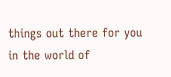things out there for you in the world of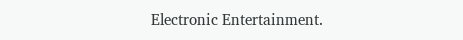Electronic Entertainment.